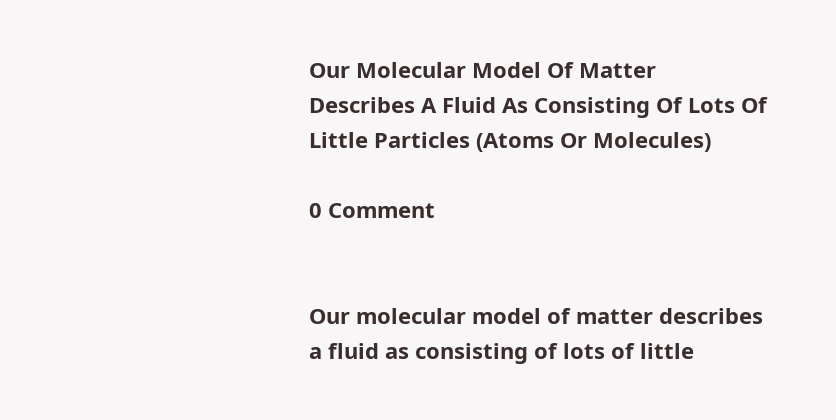Our Molecular Model Of Matter Describes A Fluid As Consisting Of Lots Of Little Particles (Atoms Or Molecules)

0 Comment


Our molecular model of matter describes a fluid as consisting of lots of little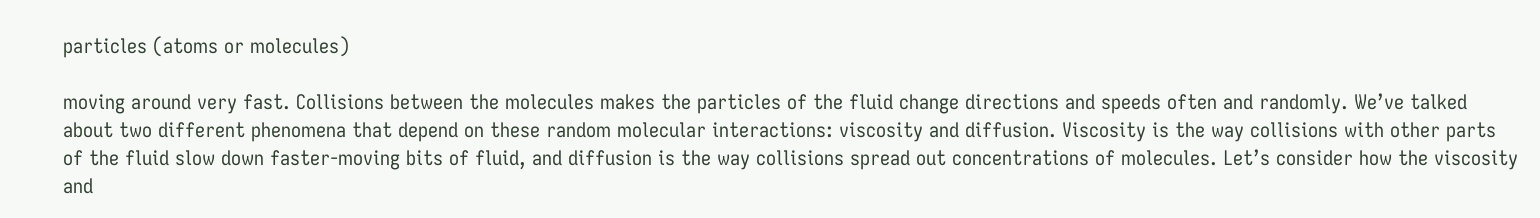particles (atoms or molecules)

moving around very fast. Collisions between the molecules makes the particles of the fluid change directions and speeds often and randomly. We’ve talked about two different phenomena that depend on these random molecular interactions: viscosity and diffusion. Viscosity is the way collisions with other parts of the fluid slow down faster-moving bits of fluid, and diffusion is the way collisions spread out concentrations of molecules. Let’s consider how the viscosity and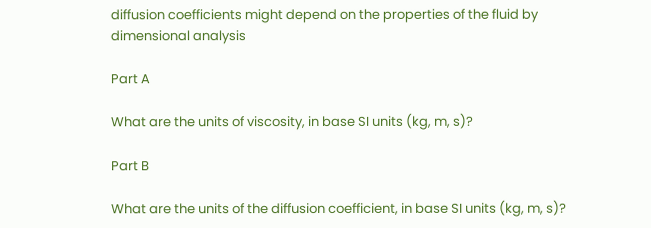diffusion coefficients might depend on the properties of the fluid by dimensional analysis

Part A

What are the units of viscosity, in base SI units (kg, m, s)?

Part B

What are the units of the diffusion coefficient, in base SI units (kg, m, s)?